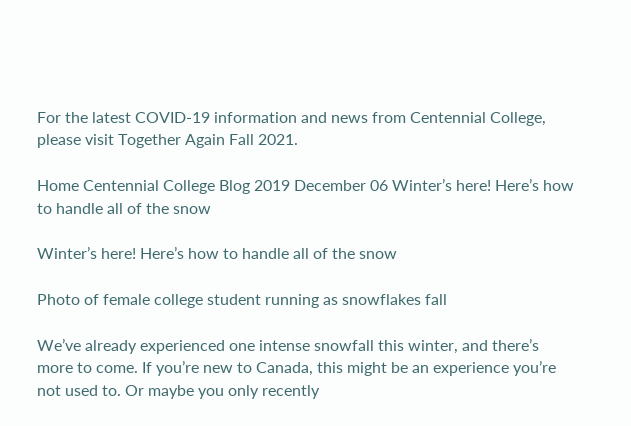For the latest COVID-19 information and news from Centennial College, please visit Together Again Fall 2021.

Home Centennial College Blog 2019 December 06 Winter’s here! Here’s how to handle all of the snow

Winter’s here! Here’s how to handle all of the snow

Photo of female college student running as snowflakes fall

We’ve already experienced one intense snowfall this winter, and there’s more to come. If you’re new to Canada, this might be an experience you’re not used to. Or maybe you only recently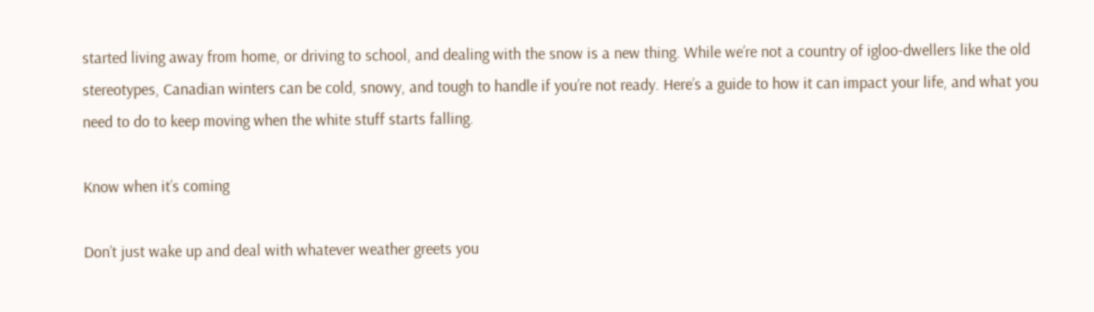started living away from home, or driving to school, and dealing with the snow is a new thing. While we’re not a country of igloo-dwellers like the old stereotypes, Canadian winters can be cold, snowy, and tough to handle if you’re not ready. Here’s a guide to how it can impact your life, and what you need to do to keep moving when the white stuff starts falling.

Know when it’s coming

Don’t just wake up and deal with whatever weather greets you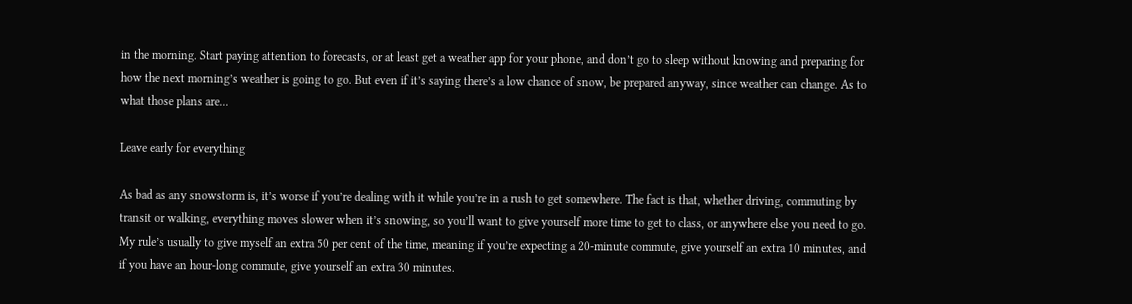in the morning. Start paying attention to forecasts, or at least get a weather app for your phone, and don’t go to sleep without knowing and preparing for how the next morning’s weather is going to go. But even if it’s saying there’s a low chance of snow, be prepared anyway, since weather can change. As to what those plans are...

Leave early for everything

As bad as any snowstorm is, it’s worse if you’re dealing with it while you’re in a rush to get somewhere. The fact is that, whether driving, commuting by transit or walking, everything moves slower when it’s snowing, so you’ll want to give yourself more time to get to class, or anywhere else you need to go. My rule’s usually to give myself an extra 50 per cent of the time, meaning if you’re expecting a 20-minute commute, give yourself an extra 10 minutes, and if you have an hour-long commute, give yourself an extra 30 minutes.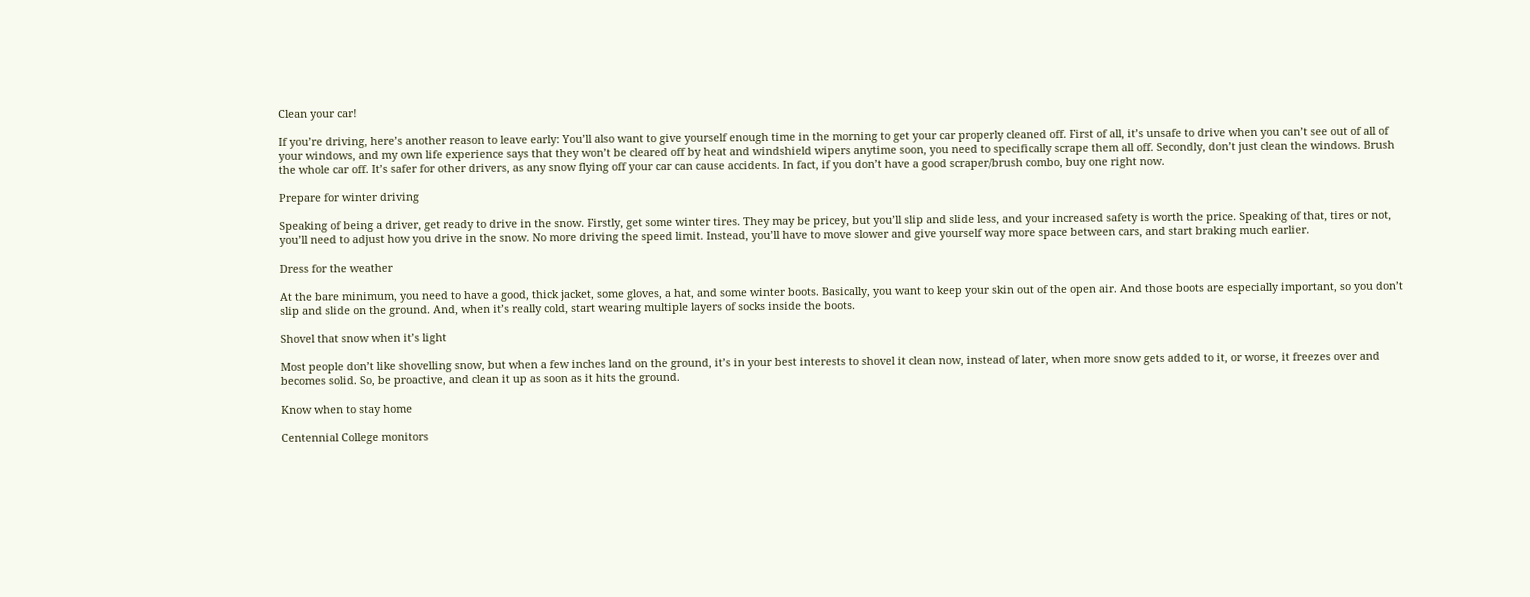Clean your car!

If you’re driving, here’s another reason to leave early: You’ll also want to give yourself enough time in the morning to get your car properly cleaned off. First of all, it’s unsafe to drive when you can’t see out of all of your windows, and my own life experience says that they won’t be cleared off by heat and windshield wipers anytime soon, you need to specifically scrape them all off. Secondly, don’t just clean the windows. Brush the whole car off. It’s safer for other drivers, as any snow flying off your car can cause accidents. In fact, if you don’t have a good scraper/brush combo, buy one right now.

Prepare for winter driving

Speaking of being a driver, get ready to drive in the snow. Firstly, get some winter tires. They may be pricey, but you’ll slip and slide less, and your increased safety is worth the price. Speaking of that, tires or not, you’ll need to adjust how you drive in the snow. No more driving the speed limit. Instead, you’ll have to move slower and give yourself way more space between cars, and start braking much earlier.

Dress for the weather

At the bare minimum, you need to have a good, thick jacket, some gloves, a hat, and some winter boots. Basically, you want to keep your skin out of the open air. And those boots are especially important, so you don’t slip and slide on the ground. And, when it’s really cold, start wearing multiple layers of socks inside the boots.

Shovel that snow when it’s light

Most people don’t like shovelling snow, but when a few inches land on the ground, it’s in your best interests to shovel it clean now, instead of later, when more snow gets added to it, or worse, it freezes over and becomes solid. So, be proactive, and clean it up as soon as it hits the ground.

Know when to stay home

Centennial College monitors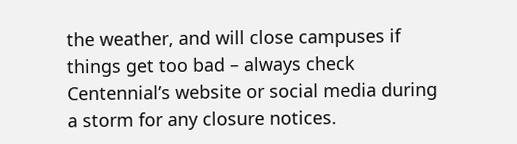the weather, and will close campuses if things get too bad – always check Centennial’s website or social media during a storm for any closure notices.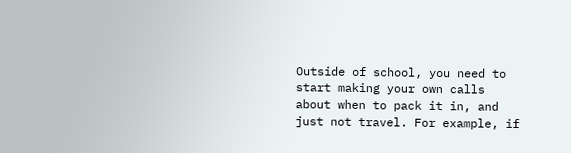Outside of school, you need to start making your own calls about when to pack it in, and just not travel. For example, if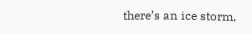there’s an ice storm,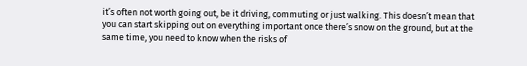it’s often not worth going out, be it driving, commuting or just walking. This doesn’t mean that you can start skipping out on everything important once there’s snow on the ground, but at the same time, you need to know when the risks of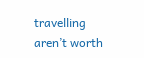travelling aren’t worth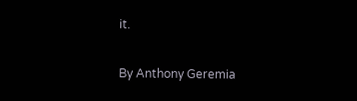it.

By Anthony Geremia